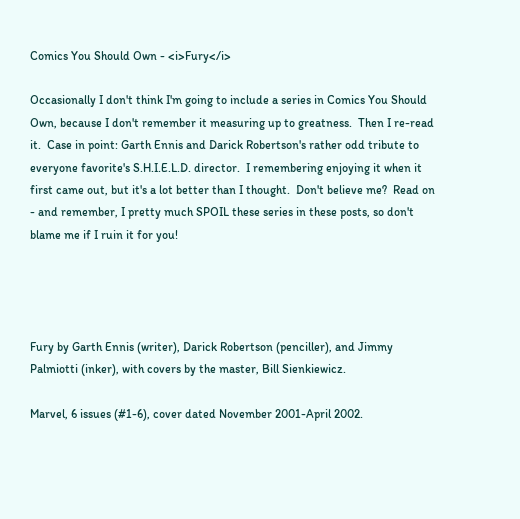Comics You Should Own - <i>Fury</i>

Occasionally I don't think I'm going to include a series in Comics You Should Own, because I don't remember it measuring up to greatness.  Then I re-read it.  Case in point: Garth Ennis and Darick Robertson's rather odd tribute to everyone favorite's S.H.I.E.L.D. director.  I remembering enjoying it when it first came out, but it's a lot better than I thought.  Don't believe me?  Read on - and remember, I pretty much SPOIL these series in these posts, so don't blame me if I ruin it for you!




Fury by Garth Ennis (writer), Darick Robertson (penciller), and Jimmy Palmiotti (inker), with covers by the master, Bill Sienkiewicz.

Marvel, 6 issues (#1-6), cover dated November 2001-April 2002.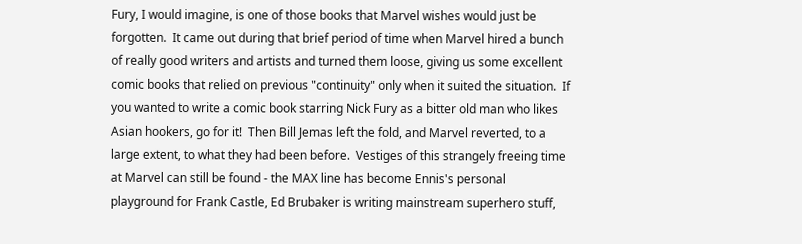Fury, I would imagine, is one of those books that Marvel wishes would just be forgotten.  It came out during that brief period of time when Marvel hired a bunch of really good writers and artists and turned them loose, giving us some excellent comic books that relied on previous "continuity" only when it suited the situation.  If you wanted to write a comic book starring Nick Fury as a bitter old man who likes Asian hookers, go for it!  Then Bill Jemas left the fold, and Marvel reverted, to a large extent, to what they had been before.  Vestiges of this strangely freeing time at Marvel can still be found - the MAX line has become Ennis's personal playground for Frank Castle, Ed Brubaker is writing mainstream superhero stuff,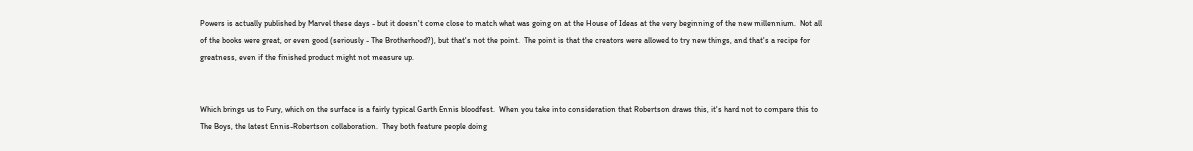Powers is actually published by Marvel these days - but it doesn't come close to match what was going on at the House of Ideas at the very beginning of the new millennium.  Not all of the books were great, or even good (seriously - The Brotherhood?), but that's not the point.  The point is that the creators were allowed to try new things, and that's a recipe for greatness, even if the finished product might not measure up.


Which brings us to Fury, which on the surface is a fairly typical Garth Ennis bloodfest.  When you take into consideration that Robertson draws this, it's hard not to compare this to The Boys, the latest Ennis-Robertson collaboration.  They both feature people doing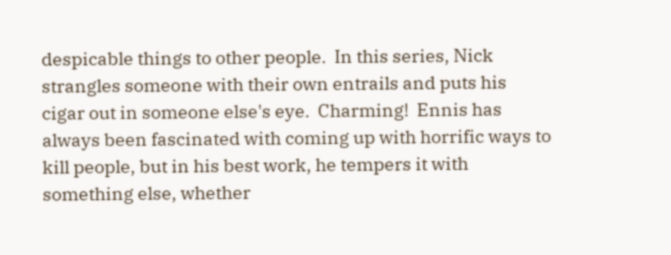despicable things to other people.  In this series, Nick strangles someone with their own entrails and puts his cigar out in someone else's eye.  Charming!  Ennis has always been fascinated with coming up with horrific ways to kill people, but in his best work, he tempers it with something else, whether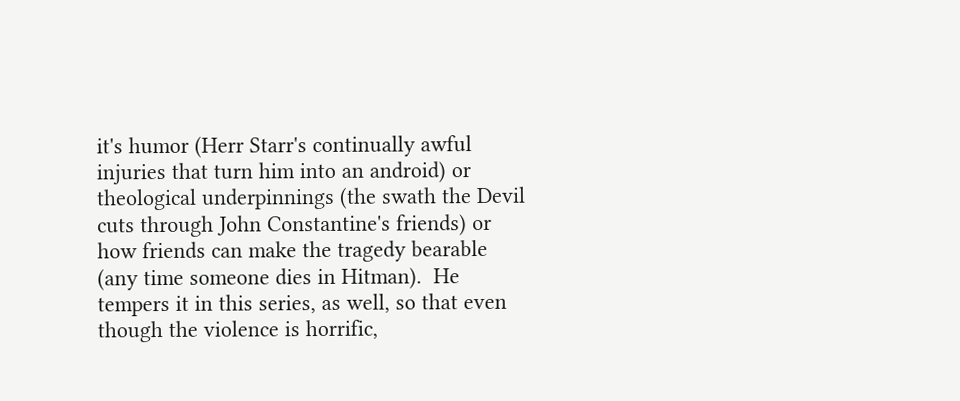it's humor (Herr Starr's continually awful injuries that turn him into an android) or theological underpinnings (the swath the Devil cuts through John Constantine's friends) or how friends can make the tragedy bearable (any time someone dies in Hitman).  He tempers it in this series, as well, so that even though the violence is horrific,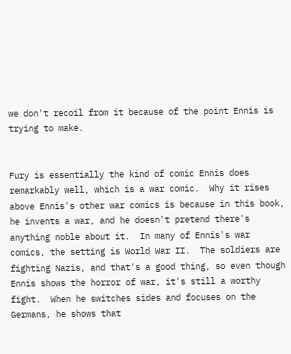we don't recoil from it because of the point Ennis is trying to make.


Fury is essentially the kind of comic Ennis does remarkably well, which is a war comic.  Why it rises above Ennis's other war comics is because in this book, he invents a war, and he doesn't pretend there's anything noble about it.  In many of Ennis's war comics, the setting is World War II.  The soldiers are fighting Nazis, and that's a good thing, so even though Ennis shows the horror of war, it's still a worthy fight.  When he switches sides and focuses on the Germans, he shows that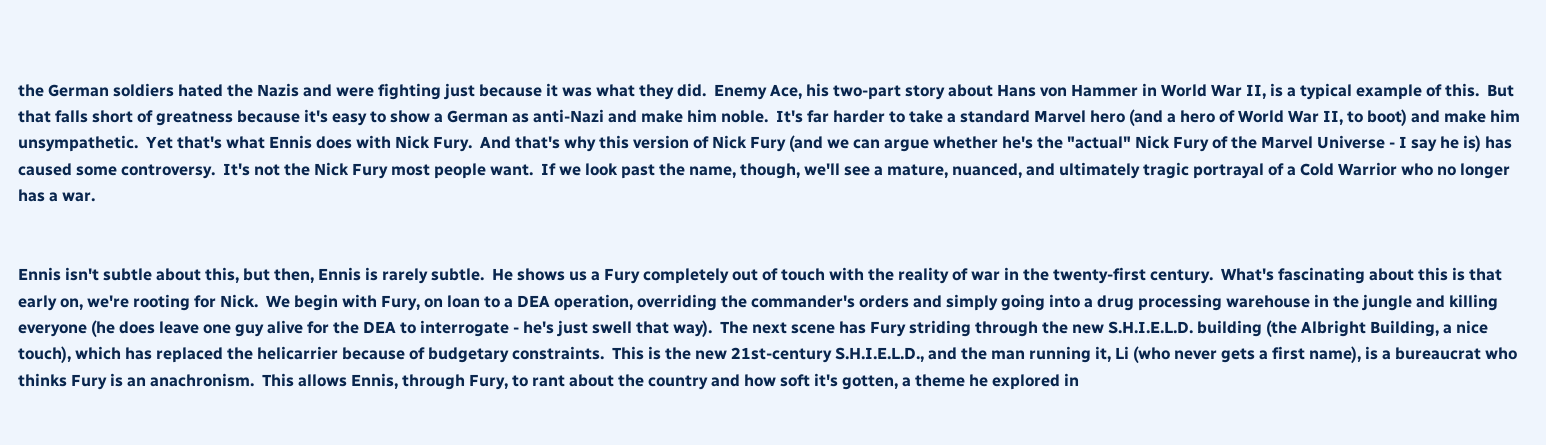the German soldiers hated the Nazis and were fighting just because it was what they did.  Enemy Ace, his two-part story about Hans von Hammer in World War II, is a typical example of this.  But that falls short of greatness because it's easy to show a German as anti-Nazi and make him noble.  It's far harder to take a standard Marvel hero (and a hero of World War II, to boot) and make him unsympathetic.  Yet that's what Ennis does with Nick Fury.  And that's why this version of Nick Fury (and we can argue whether he's the "actual" Nick Fury of the Marvel Universe - I say he is) has caused some controversy.  It's not the Nick Fury most people want.  If we look past the name, though, we'll see a mature, nuanced, and ultimately tragic portrayal of a Cold Warrior who no longer has a war.


Ennis isn't subtle about this, but then, Ennis is rarely subtle.  He shows us a Fury completely out of touch with the reality of war in the twenty-first century.  What's fascinating about this is that early on, we're rooting for Nick.  We begin with Fury, on loan to a DEA operation, overriding the commander's orders and simply going into a drug processing warehouse in the jungle and killing everyone (he does leave one guy alive for the DEA to interrogate - he's just swell that way).  The next scene has Fury striding through the new S.H.I.E.L.D. building (the Albright Building, a nice touch), which has replaced the helicarrier because of budgetary constraints.  This is the new 21st-century S.H.I.E.L.D., and the man running it, Li (who never gets a first name), is a bureaucrat who thinks Fury is an anachronism.  This allows Ennis, through Fury, to rant about the country and how soft it's gotten, a theme he explored in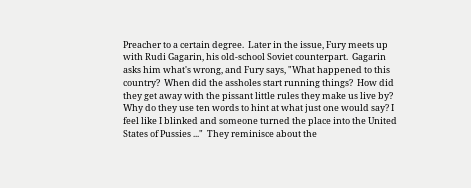Preacher to a certain degree.  Later in the issue, Fury meets up with Rudi Gagarin, his old-school Soviet counterpart.  Gagarin asks him what's wrong, and Fury says, "What happened to this country?  When did the assholes start running things?  How did they get away with the pissant little rules they make us live by?  Why do they use ten words to hint at what just one would say? I feel like I blinked and someone turned the place into the United States of Pussies ..."  They reminisce about the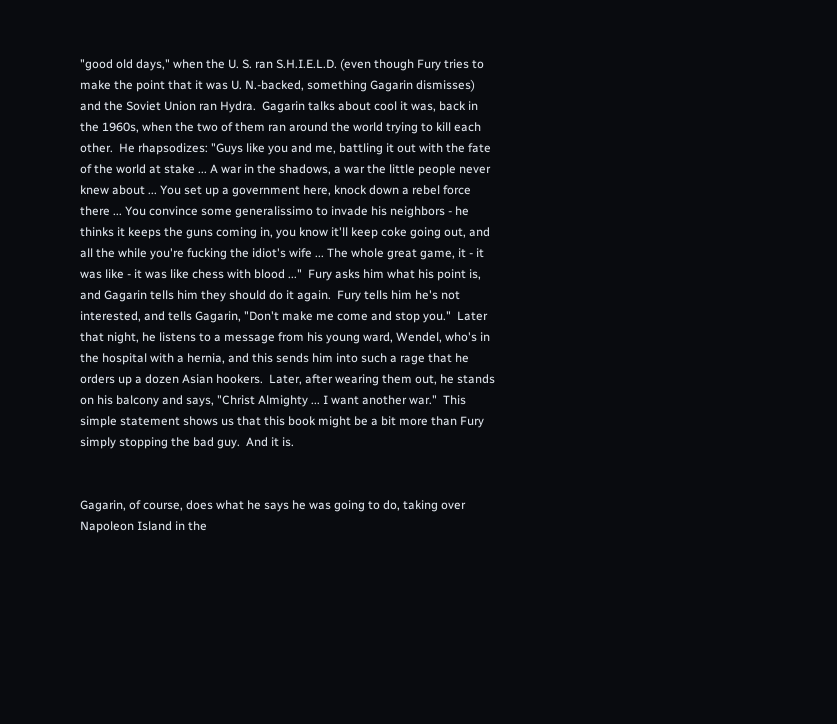"good old days," when the U. S. ran S.H.I.E.L.D. (even though Fury tries to make the point that it was U. N.-backed, something Gagarin dismisses) and the Soviet Union ran Hydra.  Gagarin talks about cool it was, back in the 1960s, when the two of them ran around the world trying to kill each other.  He rhapsodizes: "Guys like you and me, battling it out with the fate of the world at stake ... A war in the shadows, a war the little people never knew about ... You set up a government here, knock down a rebel force there ... You convince some generalissimo to invade his neighbors - he thinks it keeps the guns coming in, you know it'll keep coke going out, and all the while you're fucking the idiot's wife ... The whole great game, it - it was like - it was like chess with blood ..."  Fury asks him what his point is, and Gagarin tells him they should do it again.  Fury tells him he's not interested, and tells Gagarin, "Don't make me come and stop you."  Later that night, he listens to a message from his young ward, Wendel, who's in the hospital with a hernia, and this sends him into such a rage that he orders up a dozen Asian hookers.  Later, after wearing them out, he stands on his balcony and says, "Christ Almighty ... I want another war."  This simple statement shows us that this book might be a bit more than Fury simply stopping the bad guy.  And it is.


Gagarin, of course, does what he says he was going to do, taking over Napoleon Island in the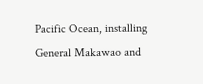Pacific Ocean, installing General Makawao and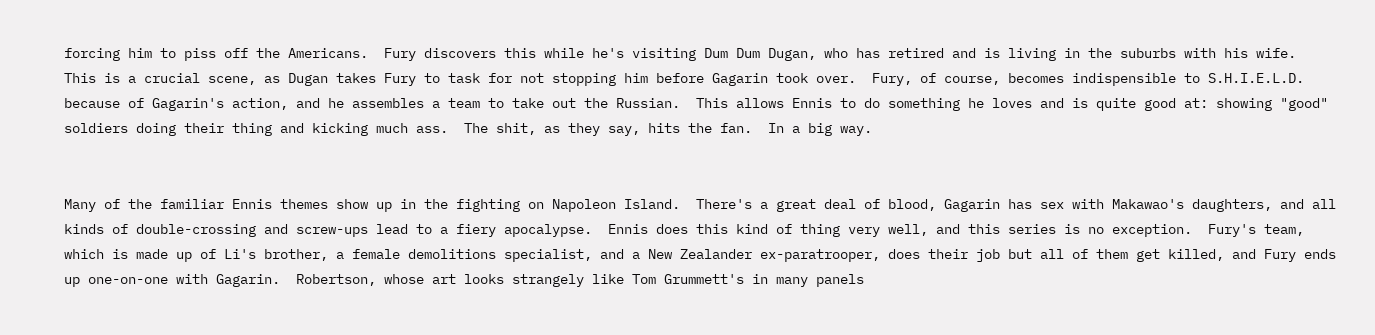forcing him to piss off the Americans.  Fury discovers this while he's visiting Dum Dum Dugan, who has retired and is living in the suburbs with his wife.  This is a crucial scene, as Dugan takes Fury to task for not stopping him before Gagarin took over.  Fury, of course, becomes indispensible to S.H.I.E.L.D. because of Gagarin's action, and he assembles a team to take out the Russian.  This allows Ennis to do something he loves and is quite good at: showing "good" soldiers doing their thing and kicking much ass.  The shit, as they say, hits the fan.  In a big way.


Many of the familiar Ennis themes show up in the fighting on Napoleon Island.  There's a great deal of blood, Gagarin has sex with Makawao's daughters, and all kinds of double-crossing and screw-ups lead to a fiery apocalypse.  Ennis does this kind of thing very well, and this series is no exception.  Fury's team, which is made up of Li's brother, a female demolitions specialist, and a New Zealander ex-paratrooper, does their job but all of them get killed, and Fury ends up one-on-one with Gagarin.  Robertson, whose art looks strangely like Tom Grummett's in many panels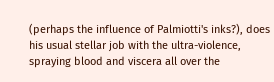(perhaps the influence of Palmiotti's inks?), does his usual stellar job with the ultra-violence, spraying blood and viscera all over the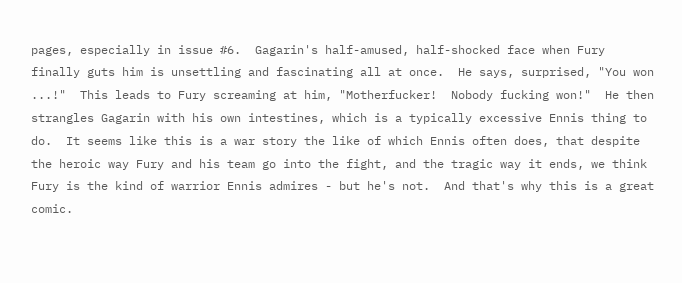pages, especially in issue #6.  Gagarin's half-amused, half-shocked face when Fury finally guts him is unsettling and fascinating all at once.  He says, surprised, "You won ...!"  This leads to Fury screaming at him, "Motherfucker!  Nobody fucking won!"  He then strangles Gagarin with his own intestines, which is a typically excessive Ennis thing to do.  It seems like this is a war story the like of which Ennis often does, that despite the heroic way Fury and his team go into the fight, and the tragic way it ends, we think Fury is the kind of warrior Ennis admires - but he's not.  And that's why this is a great comic.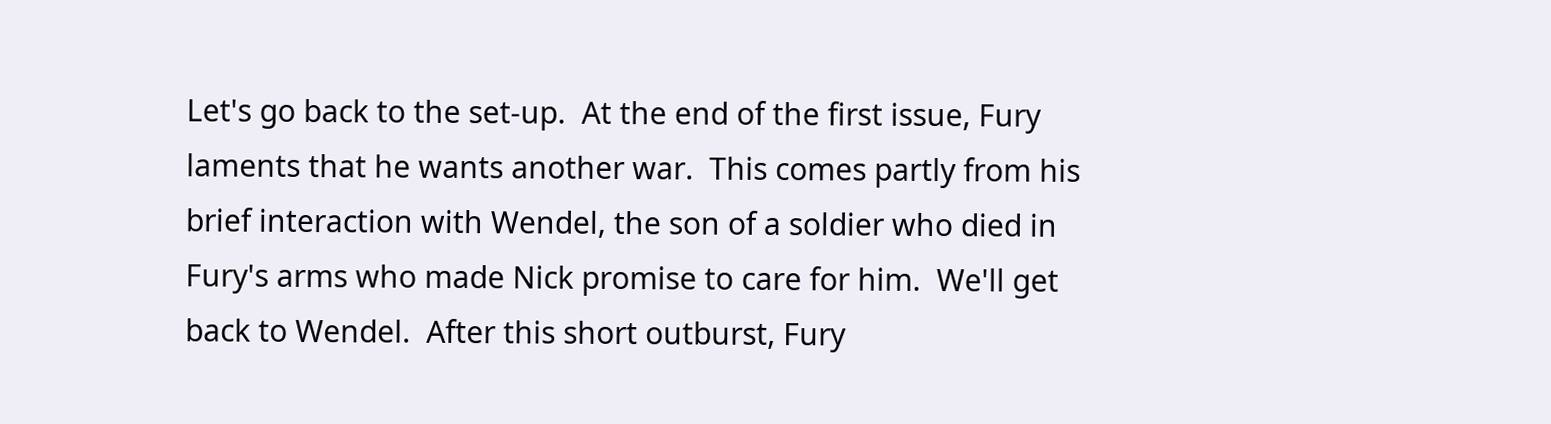Let's go back to the set-up.  At the end of the first issue, Fury laments that he wants another war.  This comes partly from his brief interaction with Wendel, the son of a soldier who died in Fury's arms who made Nick promise to care for him.  We'll get back to Wendel.  After this short outburst, Fury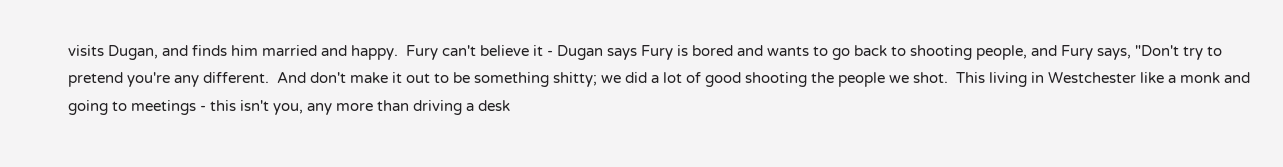visits Dugan, and finds him married and happy.  Fury can't believe it - Dugan says Fury is bored and wants to go back to shooting people, and Fury says, "Don't try to pretend you're any different.  And don't make it out to be something shitty; we did a lot of good shooting the people we shot.  This living in Westchester like a monk and going to meetings - this isn't you, any more than driving a desk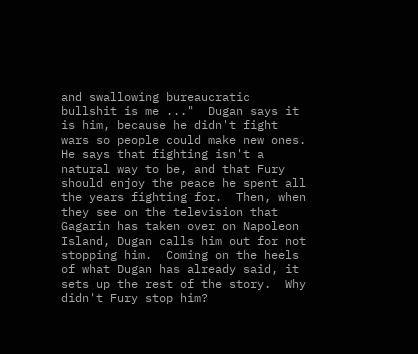and swallowing bureaucratic bullshit is me ..."  Dugan says it is him, because he didn't fight wars so people could make new ones.  He says that fighting isn't a natural way to be, and that Fury should enjoy the peace he spent all the years fighting for.  Then, when they see on the television that Gagarin has taken over on Napoleon Island, Dugan calls him out for not stopping him.  Coming on the heels of what Dugan has already said, it sets up the rest of the story.  Why didn't Fury stop him?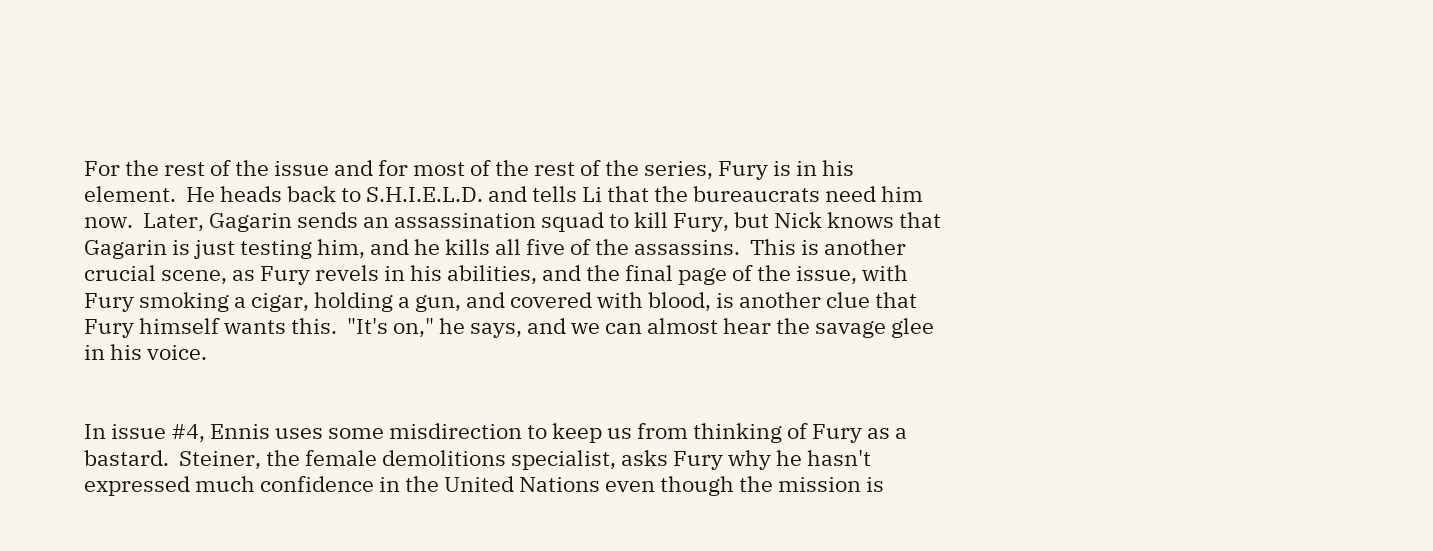For the rest of the issue and for most of the rest of the series, Fury is in his element.  He heads back to S.H.I.E.L.D. and tells Li that the bureaucrats need him now.  Later, Gagarin sends an assassination squad to kill Fury, but Nick knows that Gagarin is just testing him, and he kills all five of the assassins.  This is another crucial scene, as Fury revels in his abilities, and the final page of the issue, with Fury smoking a cigar, holding a gun, and covered with blood, is another clue that Fury himself wants this.  "It's on," he says, and we can almost hear the savage glee in his voice.


In issue #4, Ennis uses some misdirection to keep us from thinking of Fury as a bastard.  Steiner, the female demolitions specialist, asks Fury why he hasn't expressed much confidence in the United Nations even though the mission is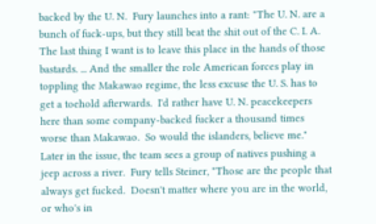backed by the U. N.  Fury launches into a rant: "The U. N. are a bunch of fuck-ups, but they still beat the shit out of the C. I. A.  The last thing I want is to leave this place in the hands of those bastards. ... And the smaller the role American forces play in toppling the Makawao regime, the less excuse the U. S. has to get a toehold afterwards.  I'd rather have U. N. peacekeepers here than some company-backed fucker a thousand times worse than Makawao.  So would the islanders, believe me."  Later in the issue, the team sees a group of natives pushing a jeep across a river.  Fury tells Steiner, "Those are the people that always get fucked.  Doesn't matter where you are in the world, or who's in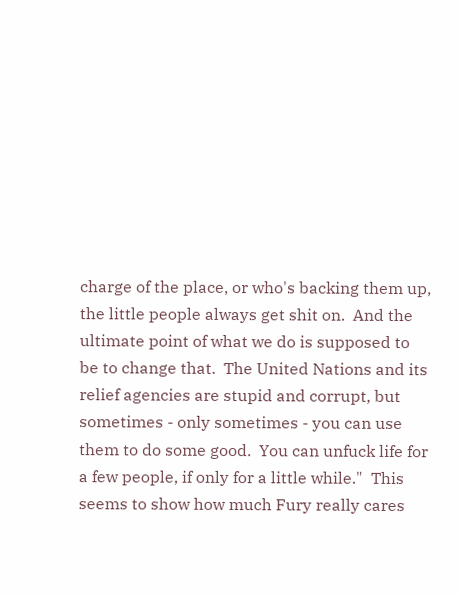charge of the place, or who's backing them up, the little people always get shit on.  And the ultimate point of what we do is supposed to be to change that.  The United Nations and its relief agencies are stupid and corrupt, but sometimes - only sometimes - you can use them to do some good.  You can unfuck life for a few people, if only for a little while."  This seems to show how much Fury really cares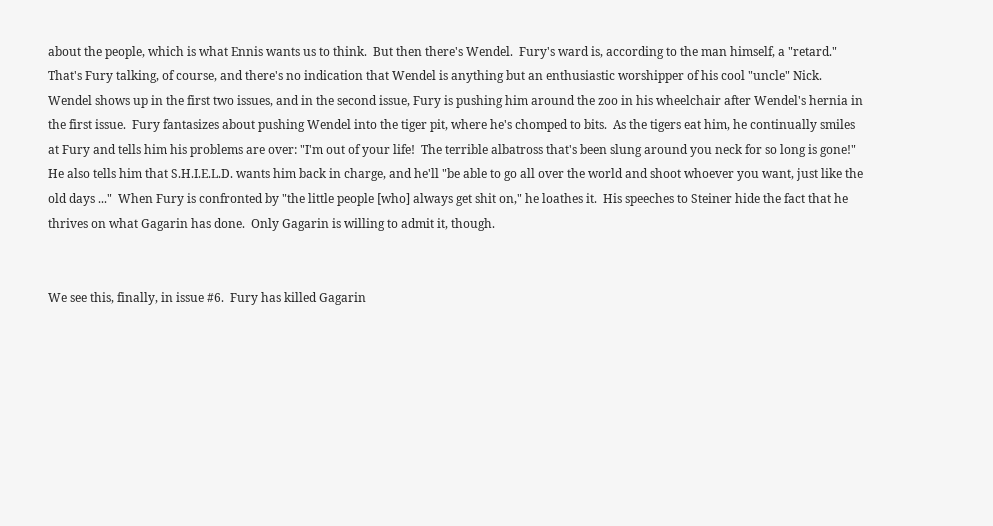about the people, which is what Ennis wants us to think.  But then there's Wendel.  Fury's ward is, according to the man himself, a "retard."  That's Fury talking, of course, and there's no indication that Wendel is anything but an enthusiastic worshipper of his cool "uncle" Nick.  Wendel shows up in the first two issues, and in the second issue, Fury is pushing him around the zoo in his wheelchair after Wendel's hernia in the first issue.  Fury fantasizes about pushing Wendel into the tiger pit, where he's chomped to bits.  As the tigers eat him, he continually smiles at Fury and tells him his problems are over: "I'm out of your life!  The terrible albatross that's been slung around you neck for so long is gone!"  He also tells him that S.H.I.E.L.D. wants him back in charge, and he'll "be able to go all over the world and shoot whoever you want, just like the old days ..."  When Fury is confronted by "the little people [who] always get shit on," he loathes it.  His speeches to Steiner hide the fact that he thrives on what Gagarin has done.  Only Gagarin is willing to admit it, though.


We see this, finally, in issue #6.  Fury has killed Gagarin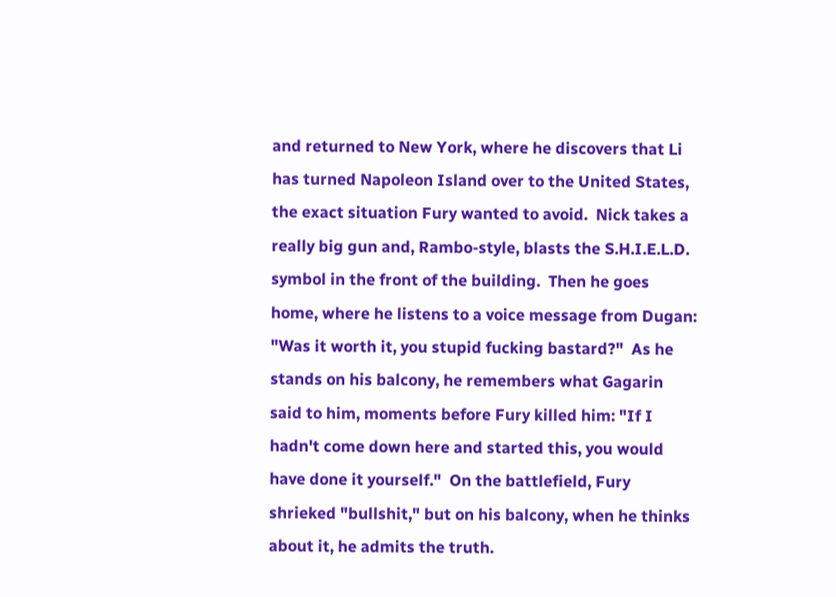and returned to New York, where he discovers that Li has turned Napoleon Island over to the United States, the exact situation Fury wanted to avoid.  Nick takes a really big gun and, Rambo-style, blasts the S.H.I.E.L.D. symbol in the front of the building.  Then he goes home, where he listens to a voice message from Dugan: "Was it worth it, you stupid fucking bastard?"  As he stands on his balcony, he remembers what Gagarin said to him, moments before Fury killed him: "If I hadn't come down here and started this, you would have done it yourself."  On the battlefield, Fury shrieked "bullshit," but on his balcony, when he thinks about it, he admits the truth.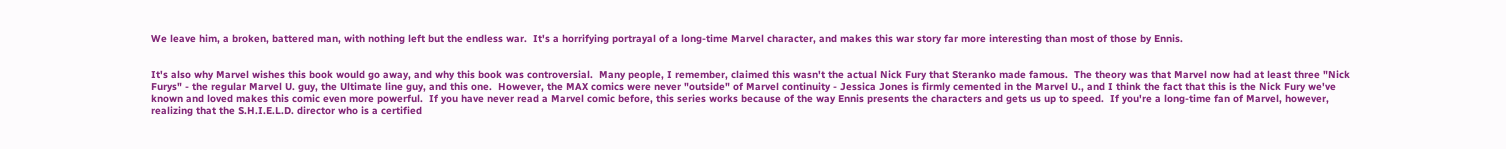We leave him, a broken, battered man, with nothing left but the endless war.  It's a horrifying portrayal of a long-time Marvel character, and makes this war story far more interesting than most of those by Ennis.


It's also why Marvel wishes this book would go away, and why this book was controversial.  Many people, I remember, claimed this wasn't the actual Nick Fury that Steranko made famous.  The theory was that Marvel now had at least three "Nick Furys" - the regular Marvel U. guy, the Ultimate line guy, and this one.  However, the MAX comics were never "outside" of Marvel continuity - Jessica Jones is firmly cemented in the Marvel U., and I think the fact that this is the Nick Fury we've known and loved makes this comic even more powerful.  If you have never read a Marvel comic before, this series works because of the way Ennis presents the characters and gets us up to speed.  If you're a long-time fan of Marvel, however, realizing that the S.H.I.E.L.D. director who is a certified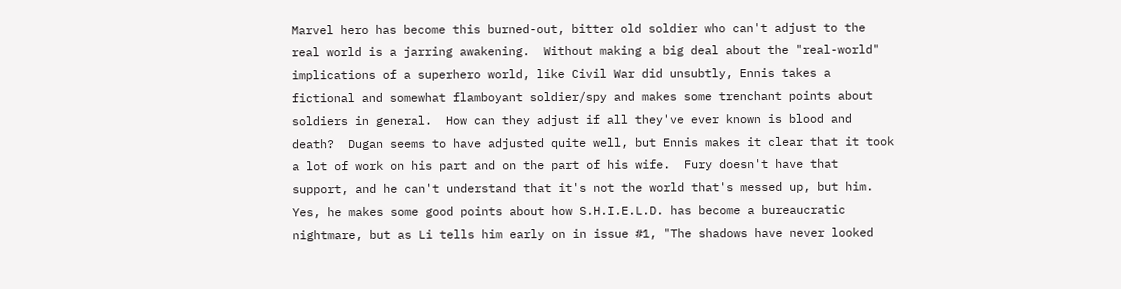Marvel hero has become this burned-out, bitter old soldier who can't adjust to the real world is a jarring awakening.  Without making a big deal about the "real-world" implications of a superhero world, like Civil War did unsubtly, Ennis takes a fictional and somewhat flamboyant soldier/spy and makes some trenchant points about soldiers in general.  How can they adjust if all they've ever known is blood and death?  Dugan seems to have adjusted quite well, but Ennis makes it clear that it took a lot of work on his part and on the part of his wife.  Fury doesn't have that support, and he can't understand that it's not the world that's messed up, but him.  Yes, he makes some good points about how S.H.I.E.L.D. has become a bureaucratic nightmare, but as Li tells him early on in issue #1, "The shadows have never looked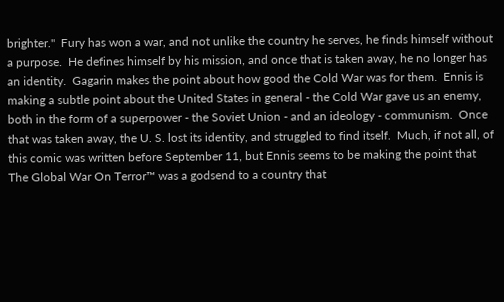brighter."  Fury has won a war, and not unlike the country he serves, he finds himself without a purpose.  He defines himself by his mission, and once that is taken away, he no longer has an identity.  Gagarin makes the point about how good the Cold War was for them.  Ennis is making a subtle point about the United States in general - the Cold War gave us an enemy, both in the form of a superpower - the Soviet Union - and an ideology - communism.  Once that was taken away, the U. S. lost its identity, and struggled to find itself.  Much, if not all, of this comic was written before September 11, but Ennis seems to be making the point that The Global War On Terror™ was a godsend to a country that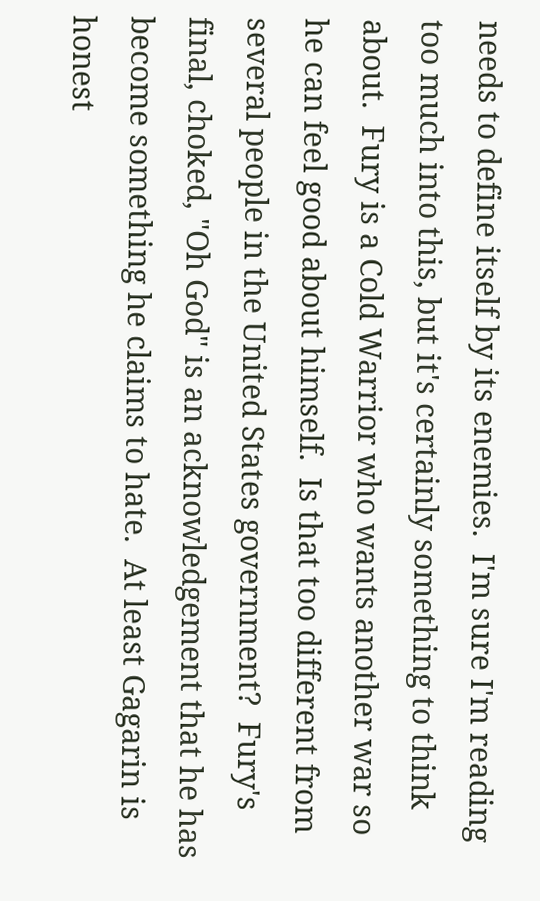needs to define itself by its enemies.  I'm sure I'm reading too much into this, but it's certainly something to think about.  Fury is a Cold Warrior who wants another war so he can feel good about himself.  Is that too different from several people in the United States government?  Fury's final, choked, "Oh God" is an acknowledgement that he has become something he claims to hate.  At least Gagarin is honest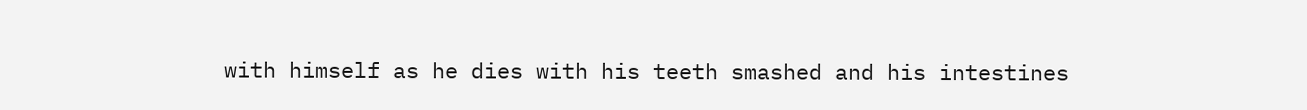with himself as he dies with his teeth smashed and his intestines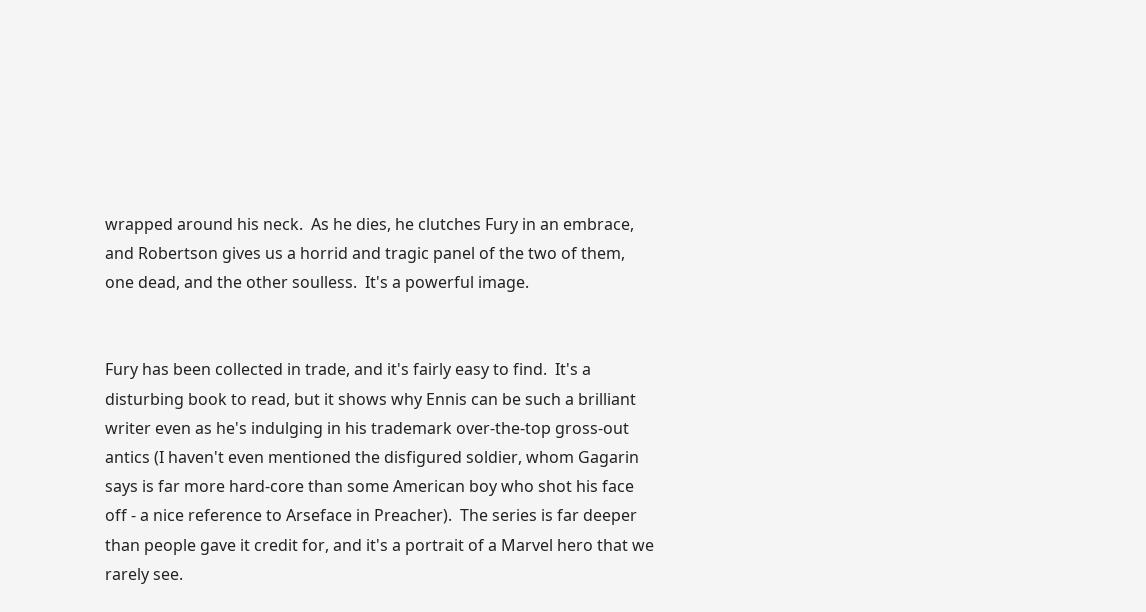wrapped around his neck.  As he dies, he clutches Fury in an embrace, and Robertson gives us a horrid and tragic panel of the two of them, one dead, and the other soulless.  It's a powerful image.


Fury has been collected in trade, and it's fairly easy to find.  It's a disturbing book to read, but it shows why Ennis can be such a brilliant writer even as he's indulging in his trademark over-the-top gross-out antics (I haven't even mentioned the disfigured soldier, whom Gagarin says is far more hard-core than some American boy who shot his face off - a nice reference to Arseface in Preacher).  The series is far deeper than people gave it credit for, and it's a portrait of a Marvel hero that we rarely see.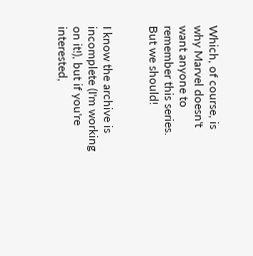Which, of course, is why Marvel doesn't want anyone to remember this series.  But we should!


I know the archive is incomplete (I'm working on it!), but if you're interested,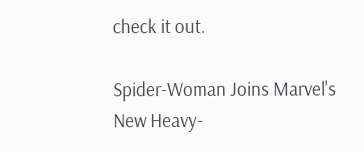check it out.

Spider-Woman Joins Marvel's New Heavy-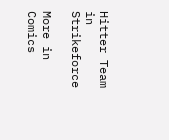Hitter Team in Strikeforce

More in Comics